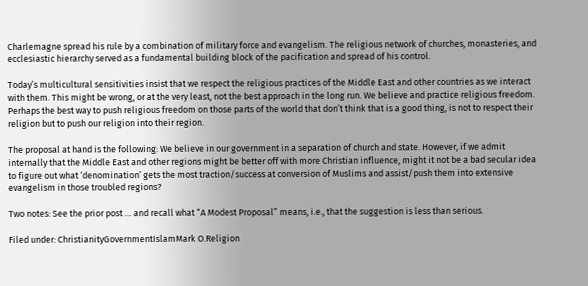Charlemagne spread his rule by a combination of military force and evangelism. The religious network of churches, monasteries, and ecclesiastic hierarchy served as a fundamental building block of the pacification and spread of his control.

Today’s multicultural sensitivities insist that we respect the religious practices of the Middle East and other countries as we interact with them. This might be wrong, or at the very least, not the best approach in the long run. We believe and practice religious freedom. Perhaps the best way to push religious freedom on those parts of the world that don’t think that is a good thing, is not to respect their religion but to push our religion into their region.

The proposal at hand is the following: We believe in our government in a separation of church and state. However, if we admit internally that the Middle East and other regions might be better off with more Christian influence, might it not be a bad secular idea to figure out what ‘denomination’ gets the most traction/success at conversion of Muslims and assist/push them into extensive evangelism in those troubled regions?

Two notes: See the prior post … and recall what “A Modest Proposal” means, i.e., that the suggestion is less than serious.

Filed under: ChristianityGovernmentIslamMark O.Religion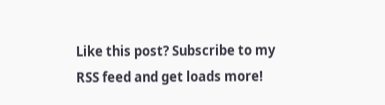Like this post? Subscribe to my RSS feed and get loads more!